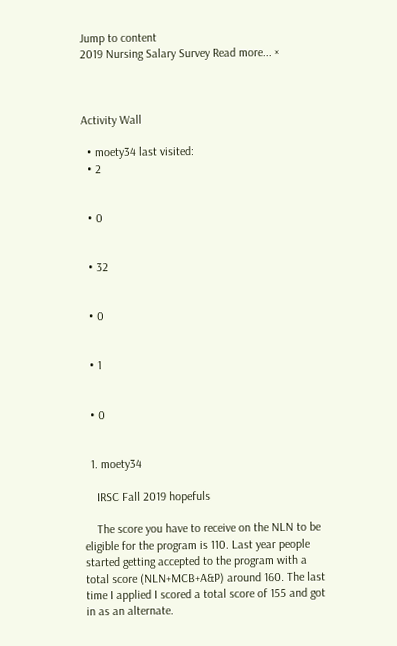Jump to content
2019 Nursing Salary Survey Read more... ×



Activity Wall

  • moety34 last visited:
  • 2


  • 0


  • 32


  • 0


  • 1


  • 0


  1. moety34

    IRSC Fall 2019 hopefuls

    The score you have to receive on the NLN to be eligible for the program is 110. Last year people started getting accepted to the program with a total score (NLN+MCB+A&P) around 160. The last time I applied I scored a total score of 155 and got in as an alternate.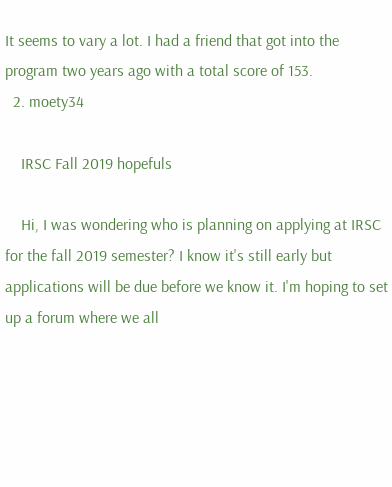It seems to vary a lot. I had a friend that got into the program two years ago with a total score of 153.
  2. moety34

    IRSC Fall 2019 hopefuls

    Hi, I was wondering who is planning on applying at IRSC for the fall 2019 semester? I know it's still early but applications will be due before we know it. I'm hoping to set up a forum where we all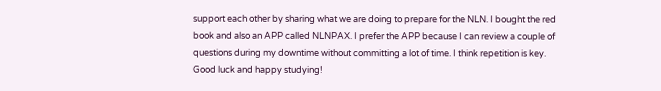support each other by sharing what we are doing to prepare for the NLN. I bought the red book and also an APP called NLNPAX. I prefer the APP because I can review a couple of questions during my downtime without committing a lot of time. I think repetition is key. Good luck and happy studying!